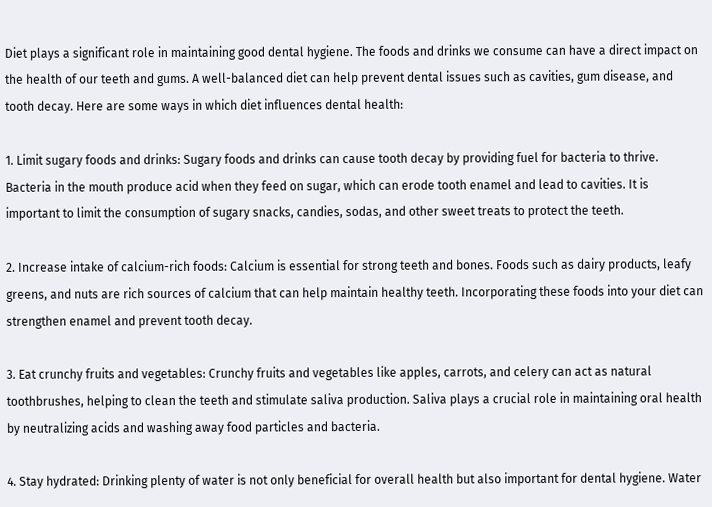Diet plays a significant role in maintaining good dental hygiene. The foods and drinks we consume can have a direct impact on the health of our teeth and gums. A well-balanced diet can help prevent dental issues such as cavities, gum disease, and tooth decay. Here are some ways in which diet influences dental health:

1. Limit sugary foods and drinks: Sugary foods and drinks can cause tooth decay by providing fuel for bacteria to thrive. Bacteria in the mouth produce acid when they feed on sugar, which can erode tooth enamel and lead to cavities. It is important to limit the consumption of sugary snacks, candies, sodas, and other sweet treats to protect the teeth.

2. Increase intake of calcium-rich foods: Calcium is essential for strong teeth and bones. Foods such as dairy products, leafy greens, and nuts are rich sources of calcium that can help maintain healthy teeth. Incorporating these foods into your diet can strengthen enamel and prevent tooth decay.

3. Eat crunchy fruits and vegetables: Crunchy fruits and vegetables like apples, carrots, and celery can act as natural toothbrushes, helping to clean the teeth and stimulate saliva production. Saliva plays a crucial role in maintaining oral health by neutralizing acids and washing away food particles and bacteria.

4. Stay hydrated: Drinking plenty of water is not only beneficial for overall health but also important for dental hygiene. Water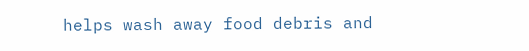helps wash away food debris and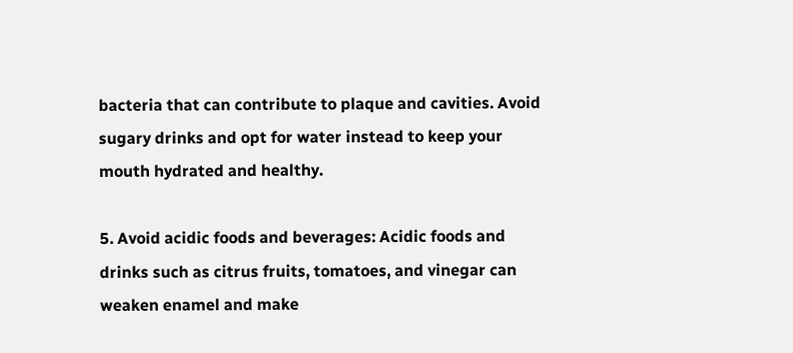bacteria that can contribute to plaque and cavities. Avoid sugary drinks and opt for water instead to keep your mouth hydrated and healthy.

5. Avoid acidic foods and beverages: Acidic foods and drinks such as citrus fruits, tomatoes, and vinegar can weaken enamel and make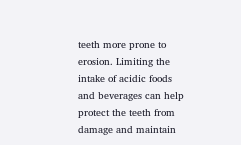teeth more prone to erosion. Limiting the intake of acidic foods and beverages can help protect the teeth from damage and maintain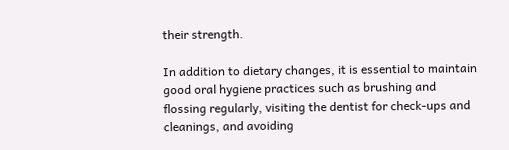their strength.

In addition to dietary changes, it is essential to maintain good oral hygiene practices such as brushing and flossing regularly, visiting the dentist for check-ups and cleanings, and avoiding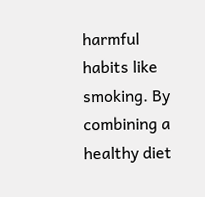harmful habits like smoking. By combining a healthy diet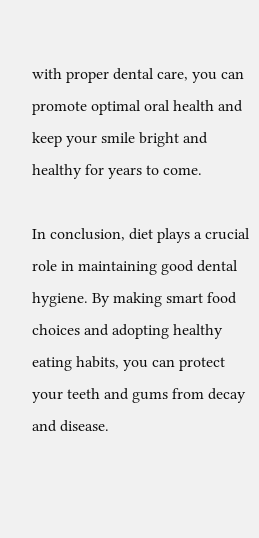with proper dental care, you can promote optimal oral health and keep your smile bright and healthy for years to come.

In conclusion, diet plays a crucial role in maintaining good dental hygiene. By making smart food choices and adopting healthy eating habits, you can protect your teeth and gums from decay and disease.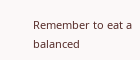Remember to eat a balanced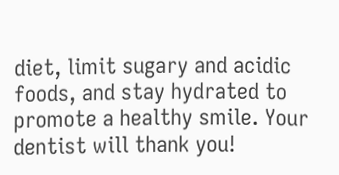diet, limit sugary and acidic foods, and stay hydrated to promote a healthy smile. Your dentist will thank you!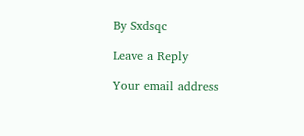By Sxdsqc

Leave a Reply

Your email address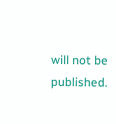will not be published.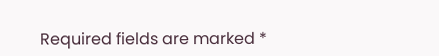Required fields are marked *